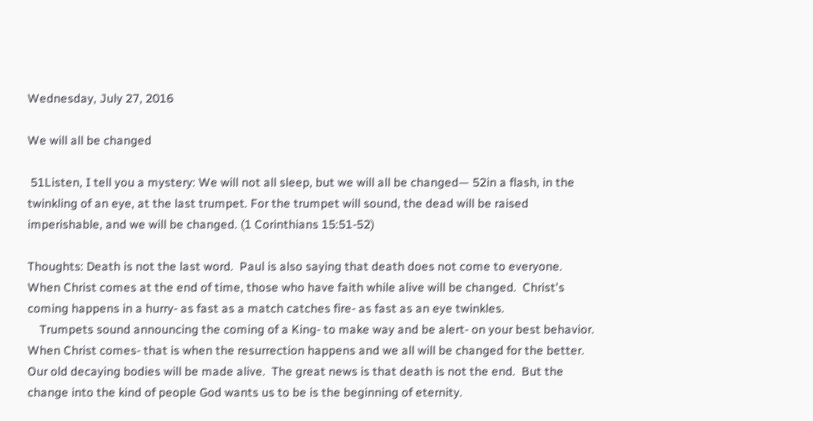Wednesday, July 27, 2016

We will all be changed

 51Listen, I tell you a mystery: We will not all sleep, but we will all be changed— 52in a flash, in the twinkling of an eye, at the last trumpet. For the trumpet will sound, the dead will be raised imperishable, and we will be changed. (1 Corinthians 15:51-52)

Thoughts: Death is not the last word.  Paul is also saying that death does not come to everyone.  When Christ comes at the end of time, those who have faith while alive will be changed.  Christ's coming happens in a hurry- as fast as a match catches fire- as fast as an eye twinkles.
    Trumpets sound announcing the coming of a King- to make way and be alert- on your best behavior.  When Christ comes- that is when the resurrection happens and we all will be changed for the better.  Our old decaying bodies will be made alive.  The great news is that death is not the end.  But the change into the kind of people God wants us to be is the beginning of eternity.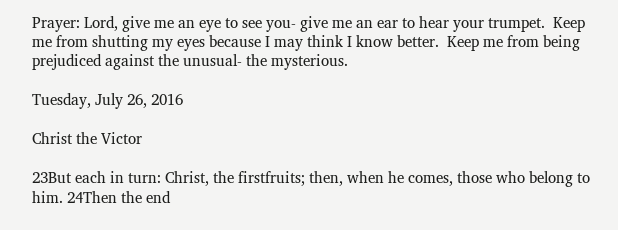Prayer: Lord, give me an eye to see you- give me an ear to hear your trumpet.  Keep me from shutting my eyes because I may think I know better.  Keep me from being prejudiced against the unusual- the mysterious.

Tuesday, July 26, 2016

Christ the Victor

23But each in turn: Christ, the firstfruits; then, when he comes, those who belong to him. 24Then the end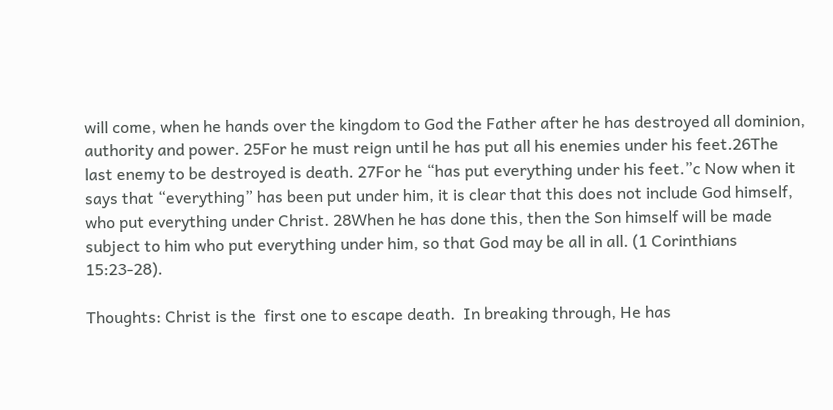will come, when he hands over the kingdom to God the Father after he has destroyed all dominion, authority and power. 25For he must reign until he has put all his enemies under his feet.26The last enemy to be destroyed is death. 27For he “has put everything under his feet.”c Now when it says that “everything” has been put under him, it is clear that this does not include God himself, who put everything under Christ. 28When he has done this, then the Son himself will be made subject to him who put everything under him, so that God may be all in all. (1 Corinthians 15:23-28).

Thoughts: Christ is the  first one to escape death.  In breaking through, He has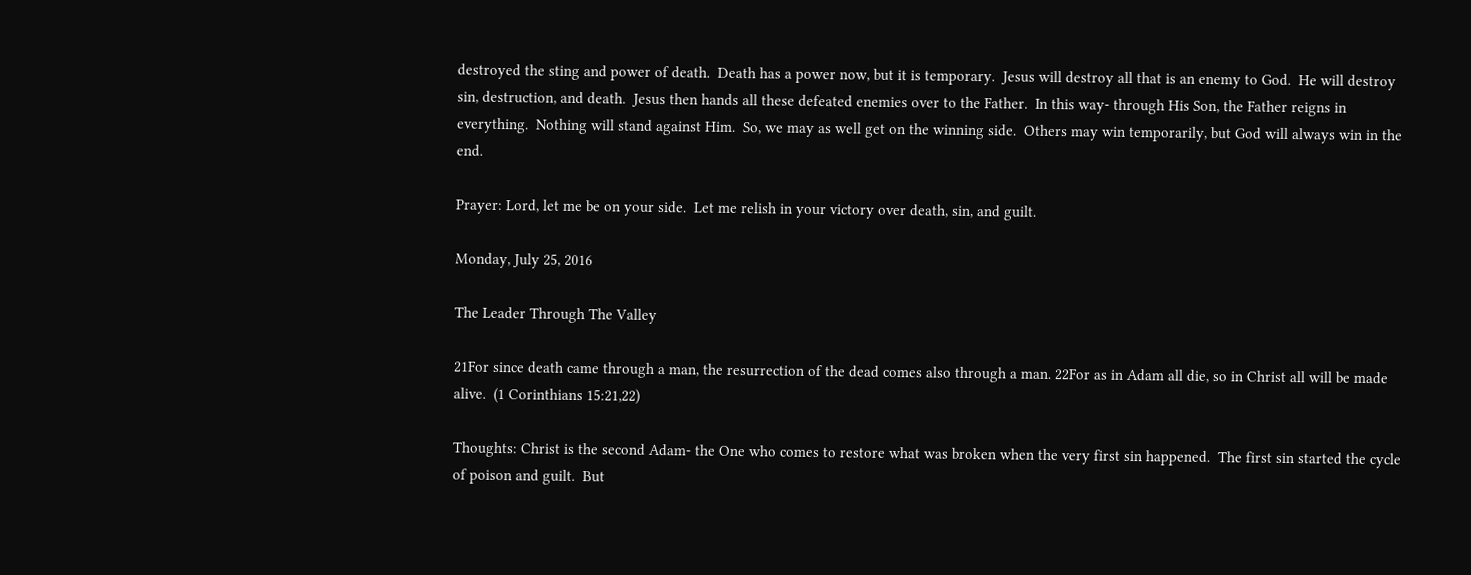destroyed the sting and power of death.  Death has a power now, but it is temporary.  Jesus will destroy all that is an enemy to God.  He will destroy sin, destruction, and death.  Jesus then hands all these defeated enemies over to the Father.  In this way- through His Son, the Father reigns in everything.  Nothing will stand against Him.  So, we may as well get on the winning side.  Others may win temporarily, but God will always win in the end.

Prayer: Lord, let me be on your side.  Let me relish in your victory over death, sin, and guilt.

Monday, July 25, 2016

The Leader Through The Valley

21For since death came through a man, the resurrection of the dead comes also through a man. 22For as in Adam all die, so in Christ all will be made alive.  (1 Corinthians 15:21,22)

Thoughts: Christ is the second Adam- the One who comes to restore what was broken when the very first sin happened.  The first sin started the cycle of poison and guilt.  But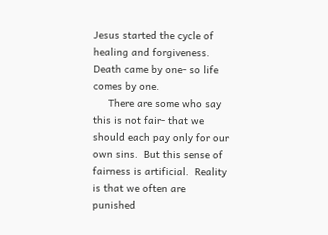Jesus started the cycle of healing and forgiveness.  Death came by one- so life comes by one.
     There are some who say this is not fair- that we should each pay only for our own sins.  But this sense of fairness is artificial.  Reality is that we often are punished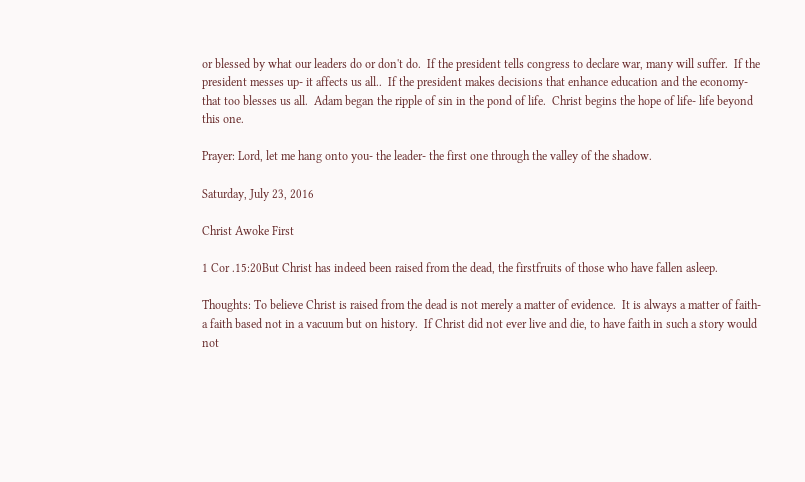or blessed by what our leaders do or don't do.  If the president tells congress to declare war, many will suffer.  If the president messes up- it affects us all..  If the president makes decisions that enhance education and the economy- that too blesses us all.  Adam began the ripple of sin in the pond of life.  Christ begins the hope of life- life beyond this one.

Prayer: Lord, let me hang onto you- the leader- the first one through the valley of the shadow.

Saturday, July 23, 2016

Christ Awoke First

1 Cor .15:20But Christ has indeed been raised from the dead, the firstfruits of those who have fallen asleep.

Thoughts: To believe Christ is raised from the dead is not merely a matter of evidence.  It is always a matter of faith- a faith based not in a vacuum but on history.  If Christ did not ever live and die, to have faith in such a story would not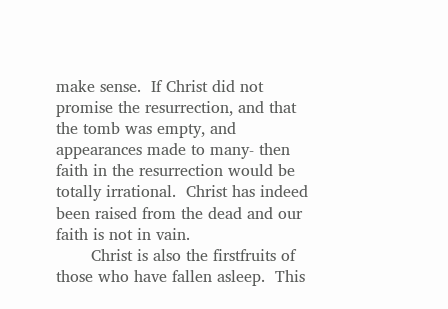make sense.  If Christ did not promise the resurrection, and that the tomb was empty, and appearances made to many- then faith in the resurrection would be totally irrational.  Christ has indeed been raised from the dead and our faith is not in vain.
       Christ is also the firstfruits of those who have fallen asleep.  This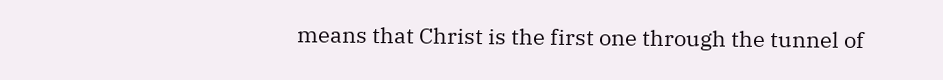means that Christ is the first one through the tunnel of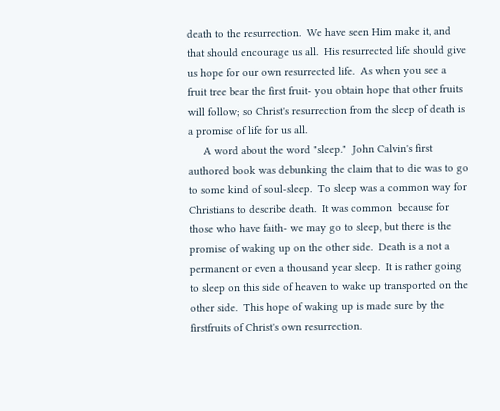death to the resurrection.  We have seen Him make it, and that should encourage us all.  His resurrected life should give us hope for our own resurrected life.  As when you see a fruit tree bear the first fruit- you obtain hope that other fruits will follow; so Christ's resurrection from the sleep of death is a promise of life for us all.
     A word about the word "sleep."  John Calvin's first authored book was debunking the claim that to die was to go to some kind of soul-sleep.  To sleep was a common way for Christians to describe death.  It was common  because for those who have faith- we may go to sleep, but there is the promise of waking up on the other side.  Death is a not a permanent or even a thousand year sleep.  It is rather going to sleep on this side of heaven to wake up transported on the other side.  This hope of waking up is made sure by the firstfruits of Christ's own resurrection.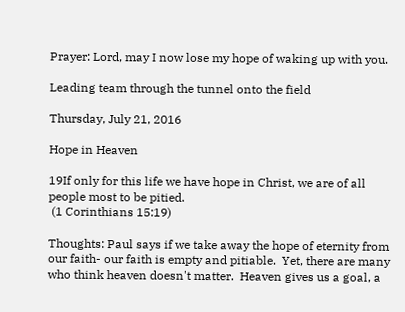Prayer: Lord, may I now lose my hope of waking up with you.

Leading team through the tunnel onto the field

Thursday, July 21, 2016

Hope in Heaven

19If only for this life we have hope in Christ, we are of all people most to be pitied.
 (1 Corinthians 15:19)

Thoughts: Paul says if we take away the hope of eternity from our faith- our faith is empty and pitiable.  Yet, there are many who think heaven doesn't matter.  Heaven gives us a goal, a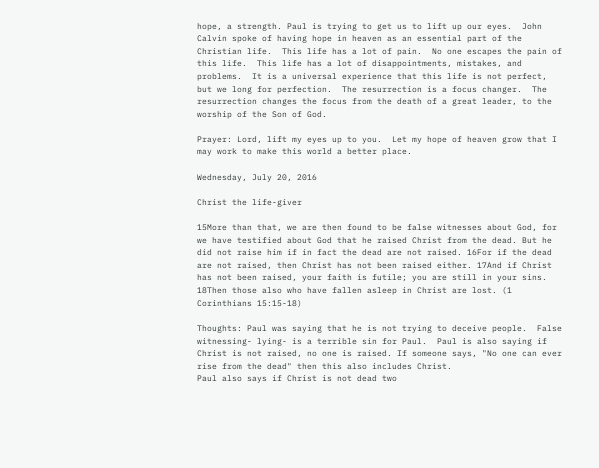hope, a strength. Paul is trying to get us to lift up our eyes.  John Calvin spoke of having hope in heaven as an essential part of the Christian life.  This life has a lot of pain.  No one escapes the pain of this life.  This life has a lot of disappointments, mistakes, and problems.  It is a universal experience that this life is not perfect, but we long for perfection.  The resurrection is a focus changer.  The resurrection changes the focus from the death of a great leader, to the worship of the Son of God.

Prayer: Lord, lift my eyes up to you.  Let my hope of heaven grow that I may work to make this world a better place.

Wednesday, July 20, 2016

Christ the life-giver

15More than that, we are then found to be false witnesses about God, for we have testified about God that he raised Christ from the dead. But he did not raise him if in fact the dead are not raised. 16For if the dead are not raised, then Christ has not been raised either. 17And if Christ has not been raised, your faith is futile; you are still in your sins. 18Then those also who have fallen asleep in Christ are lost. (1 Corinthians 15:15-18)

Thoughts: Paul was saying that he is not trying to deceive people.  False witnessing- lying- is a terrible sin for Paul.  Paul is also saying if Christ is not raised, no one is raised. If someone says, "No one can ever rise from the dead" then this also includes Christ.
Paul also says if Christ is not dead two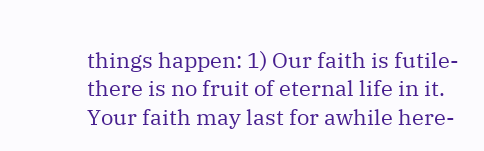things happen: 1) Our faith is futile- there is no fruit of eternal life in it.  Your faith may last for awhile here-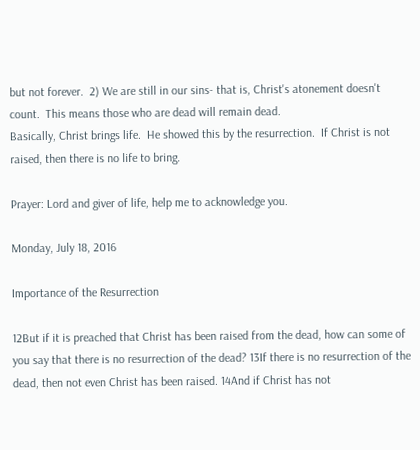but not forever.  2) We are still in our sins- that is, Christ's atonement doesn't count.  This means those who are dead will remain dead.
Basically, Christ brings life.  He showed this by the resurrection.  If Christ is not raised, then there is no life to bring.

Prayer: Lord and giver of life, help me to acknowledge you.

Monday, July 18, 2016

Importance of the Resurrection

12But if it is preached that Christ has been raised from the dead, how can some of you say that there is no resurrection of the dead? 13If there is no resurrection of the dead, then not even Christ has been raised. 14And if Christ has not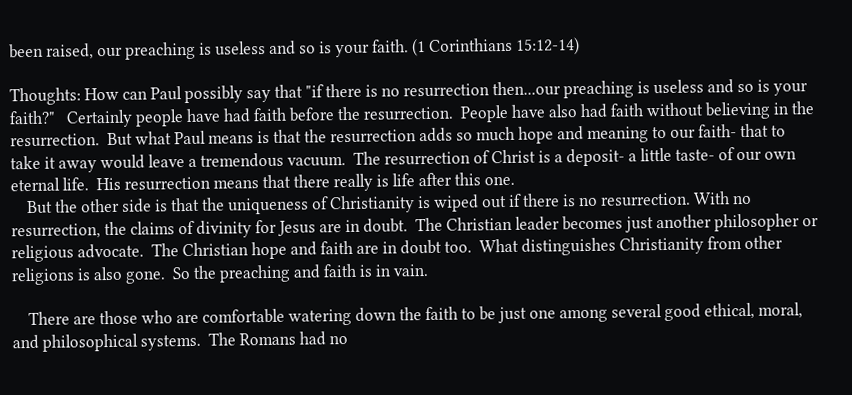been raised, our preaching is useless and so is your faith. (1 Corinthians 15:12-14)

Thoughts: How can Paul possibly say that "if there is no resurrection then...our preaching is useless and so is your faith?"   Certainly people have had faith before the resurrection.  People have also had faith without believing in the resurrection.  But what Paul means is that the resurrection adds so much hope and meaning to our faith- that to take it away would leave a tremendous vacuum.  The resurrection of Christ is a deposit- a little taste- of our own eternal life.  His resurrection means that there really is life after this one.
    But the other side is that the uniqueness of Christianity is wiped out if there is no resurrection. With no resurrection, the claims of divinity for Jesus are in doubt.  The Christian leader becomes just another philosopher or religious advocate.  The Christian hope and faith are in doubt too.  What distinguishes Christianity from other religions is also gone.  So the preaching and faith is in vain.

    There are those who are comfortable watering down the faith to be just one among several good ethical, moral, and philosophical systems.  The Romans had no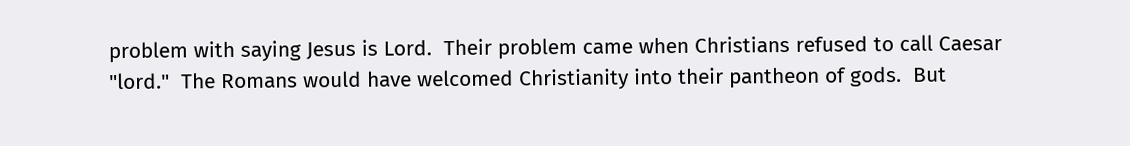problem with saying Jesus is Lord.  Their problem came when Christians refused to call Caesar "lord."  The Romans would have welcomed Christianity into their pantheon of gods.  But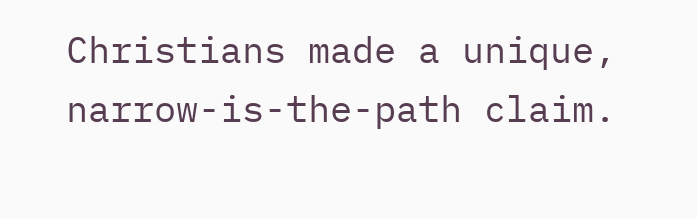Christians made a unique, narrow-is-the-path claim.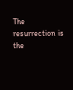The resurrection is the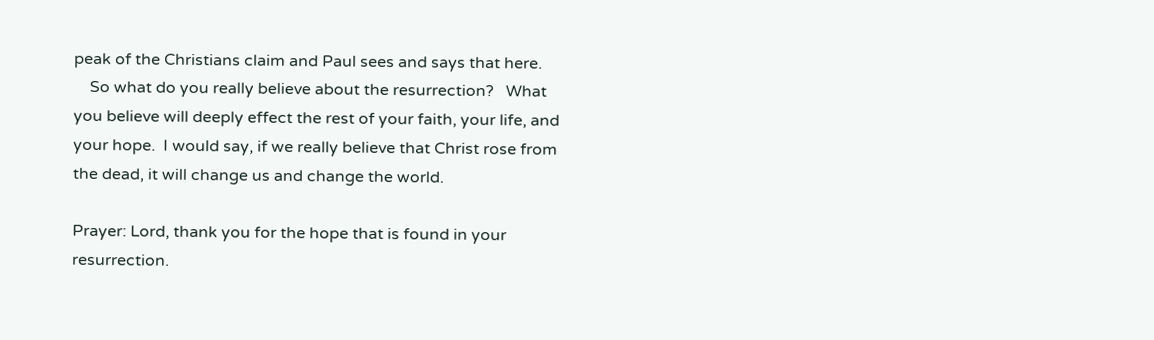peak of the Christians claim and Paul sees and says that here.
    So what do you really believe about the resurrection?   What you believe will deeply effect the rest of your faith, your life, and your hope.  I would say, if we really believe that Christ rose from the dead, it will change us and change the world.

Prayer: Lord, thank you for the hope that is found in your resurrection.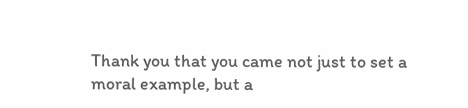Thank you that you came not just to set a moral example, but a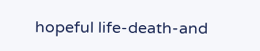hopeful life-death-and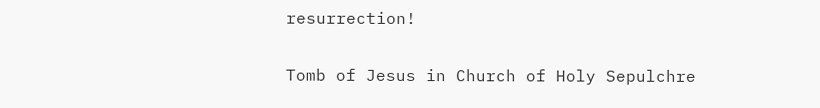resurrection!

Tomb of Jesus in Church of Holy Sepulchre